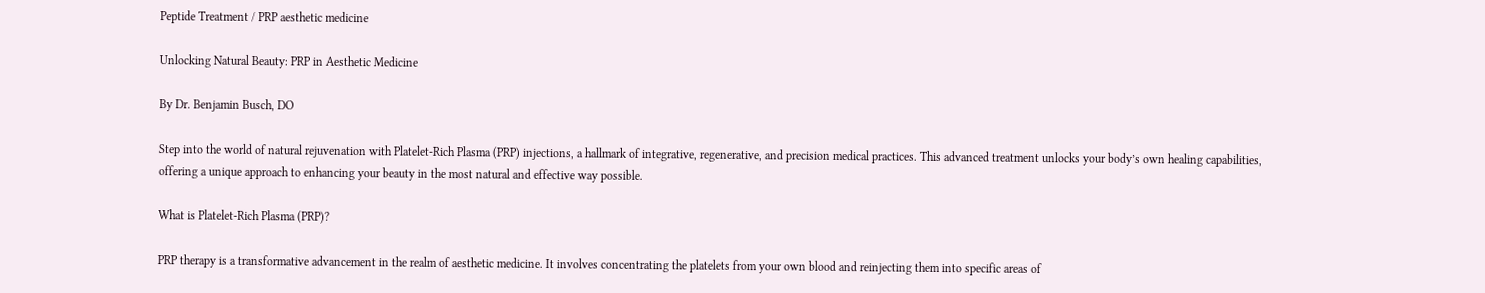Peptide Treatment / PRP aesthetic medicine

Unlocking Natural Beauty: PRP in Aesthetic Medicine

By Dr. Benjamin Busch, DO

Step into the world of natural rejuvenation with Platelet-Rich Plasma (PRP) injections, a hallmark of integrative, regenerative, and precision medical practices. This advanced treatment unlocks your body’s own healing capabilities, offering a unique approach to enhancing your beauty in the most natural and effective way possible.

What is Platelet-Rich Plasma (PRP)?

PRP therapy is a transformative advancement in the realm of aesthetic medicine. It involves concentrating the platelets from your own blood and reinjecting them into specific areas of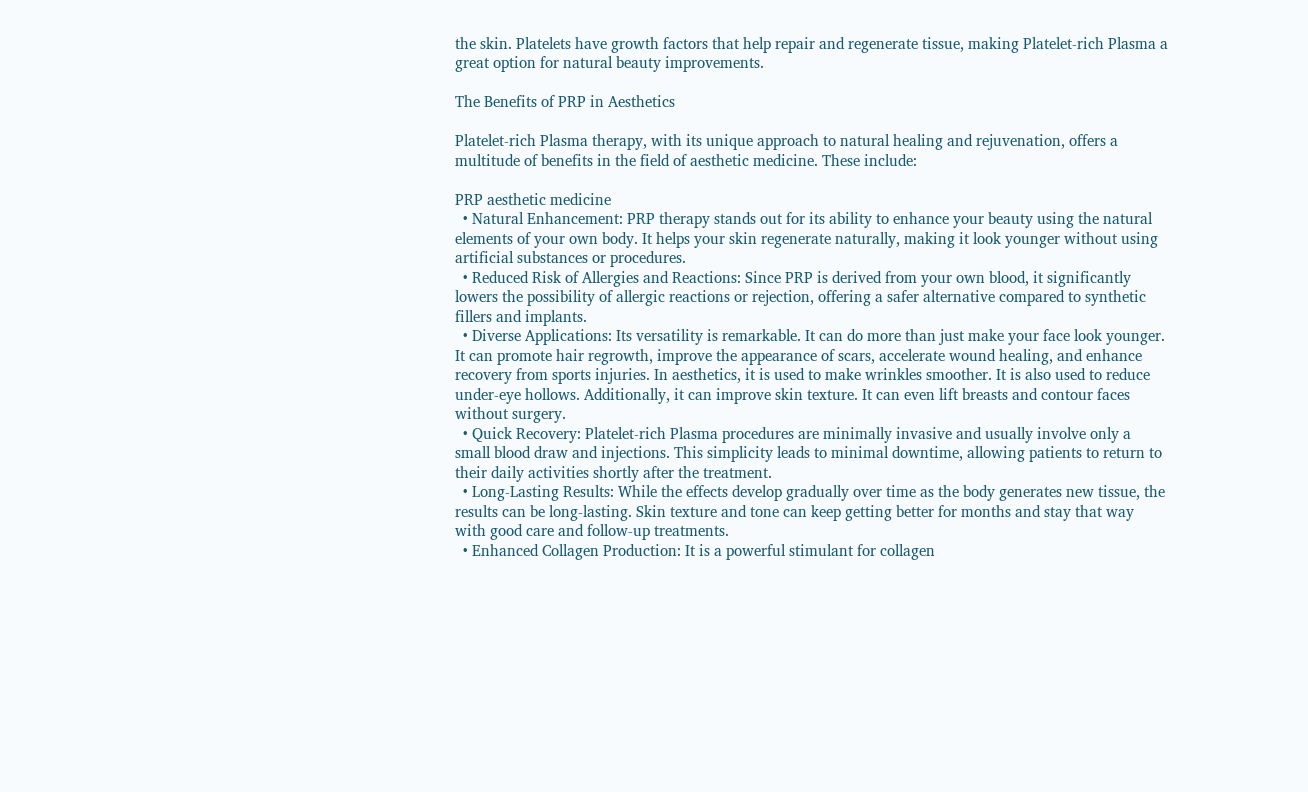the skin. Platelets have growth factors that help repair and regenerate tissue, making Platelet-rich Plasma a great option for natural beauty improvements.

The Benefits of PRP in Aesthetics

Platelet-rich Plasma therapy, with its unique approach to natural healing and rejuvenation, offers a multitude of benefits in the field of aesthetic medicine. These include:

PRP aesthetic medicine
  • Natural Enhancement: PRP therapy stands out for its ability to enhance your beauty using the natural elements of your own body. It helps your skin regenerate naturally, making it look younger without using artificial substances or procedures.
  • Reduced Risk of Allergies and Reactions: Since PRP is derived from your own blood, it significantly lowers the possibility of allergic reactions or rejection, offering a safer alternative compared to synthetic fillers and implants.
  • Diverse Applications: Its versatility is remarkable. It can do more than just make your face look younger. It can promote hair regrowth, improve the appearance of scars, accelerate wound healing, and enhance recovery from sports injuries. In aesthetics, it is used to make wrinkles smoother. It is also used to reduce under-eye hollows. Additionally, it can improve skin texture. It can even lift breasts and contour faces without surgery.
  • Quick Recovery: Platelet-rich Plasma procedures are minimally invasive and usually involve only a small blood draw and injections. This simplicity leads to minimal downtime, allowing patients to return to their daily activities shortly after the treatment.
  • Long-Lasting Results: While the effects develop gradually over time as the body generates new tissue, the results can be long-lasting. Skin texture and tone can keep getting better for months and stay that way with good care and follow-up treatments.
  • Enhanced Collagen Production: It is a powerful stimulant for collagen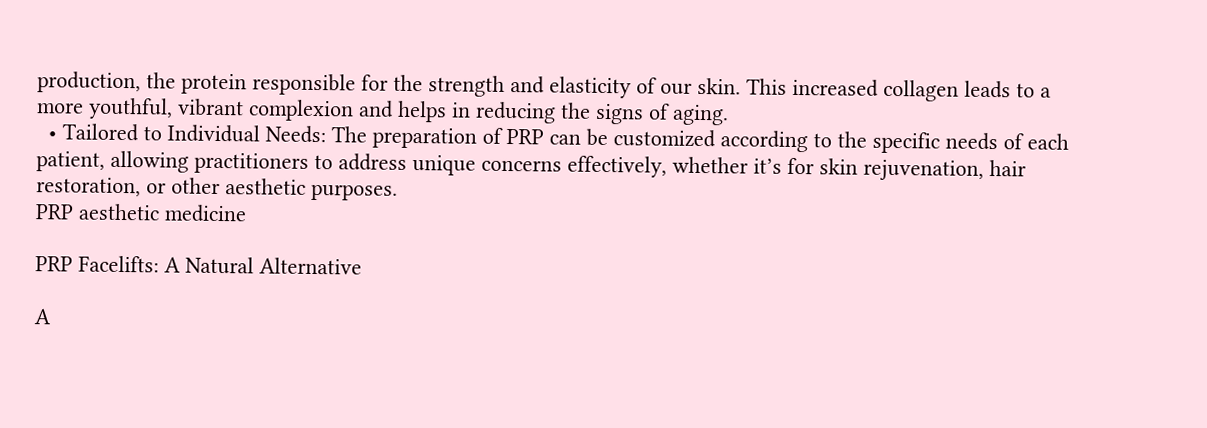production, the protein responsible for the strength and elasticity of our skin. This increased collagen leads to a more youthful, vibrant complexion and helps in reducing the signs of aging.
  • Tailored to Individual Needs: The preparation of PRP can be customized according to the specific needs of each patient, allowing practitioners to address unique concerns effectively, whether it’s for skin rejuvenation, hair restoration, or other aesthetic purposes.
PRP aesthetic medicine

PRP Facelifts: A Natural Alternative

A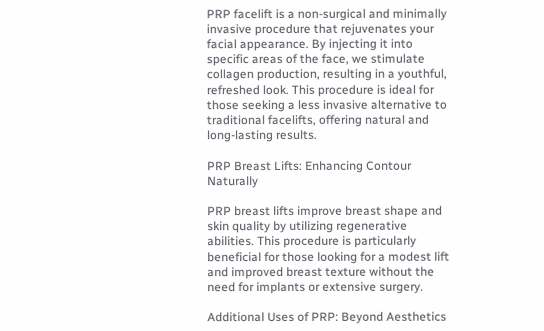PRP facelift is a non-surgical and minimally invasive procedure that rejuvenates your facial appearance. By injecting it into specific areas of the face, we stimulate collagen production, resulting in a youthful, refreshed look. This procedure is ideal for those seeking a less invasive alternative to traditional facelifts, offering natural and long-lasting results.

PRP Breast Lifts: Enhancing Contour Naturally

PRP breast lifts improve breast shape and skin quality by utilizing regenerative abilities. This procedure is particularly beneficial for those looking for a modest lift and improved breast texture without the need for implants or extensive surgery.

Additional Uses of PRP: Beyond Aesthetics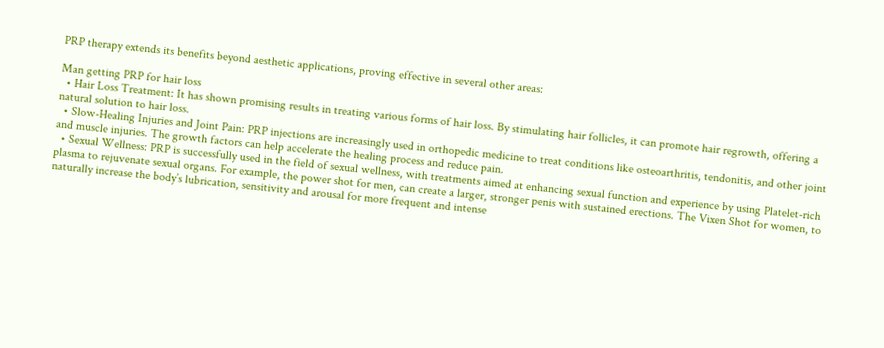PRP therapy extends its benefits beyond aesthetic applications, proving effective in several other areas:

Man getting PRP for hair loss
  • Hair Loss Treatment: It has shown promising results in treating various forms of hair loss. By stimulating hair follicles, it can promote hair regrowth, offering a natural solution to hair loss.
  • Slow-Healing Injuries and Joint Pain: PRP injections are increasingly used in orthopedic medicine to treat conditions like osteoarthritis, tendonitis, and other joint and muscle injuries. The growth factors can help accelerate the healing process and reduce pain.
  • Sexual Wellness: PRP is successfully used in the field of sexual wellness, with treatments aimed at enhancing sexual function and experience by using Platelet-rich plasma to rejuvenate sexual organs. For example, the power shot for men, can create a larger, stronger penis with sustained erections. The Vixen Shot for women, to naturally increase the body’s lubrication, sensitivity and arousal for more frequent and intense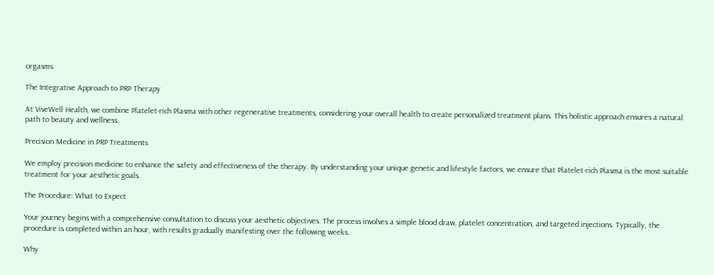orgasms.

The Integrative Approach to PRP Therapy

At ViveWell Health, we combine Platelet-rich Plasma with other regenerative treatments, considering your overall health to create personalized treatment plans. This holistic approach ensures a natural path to beauty and wellness.

Precision Medicine in PRP Treatments

We employ precision medicine to enhance the safety and effectiveness of the therapy. By understanding your unique genetic and lifestyle factors, we ensure that Platelet-rich Plasma is the most suitable treatment for your aesthetic goals.

The Procedure: What to Expect

Your journey begins with a comprehensive consultation to discuss your aesthetic objectives. The process involves a simple blood draw, platelet concentration, and targeted injections. Typically, the procedure is completed within an hour, with results gradually manifesting over the following weeks.

Why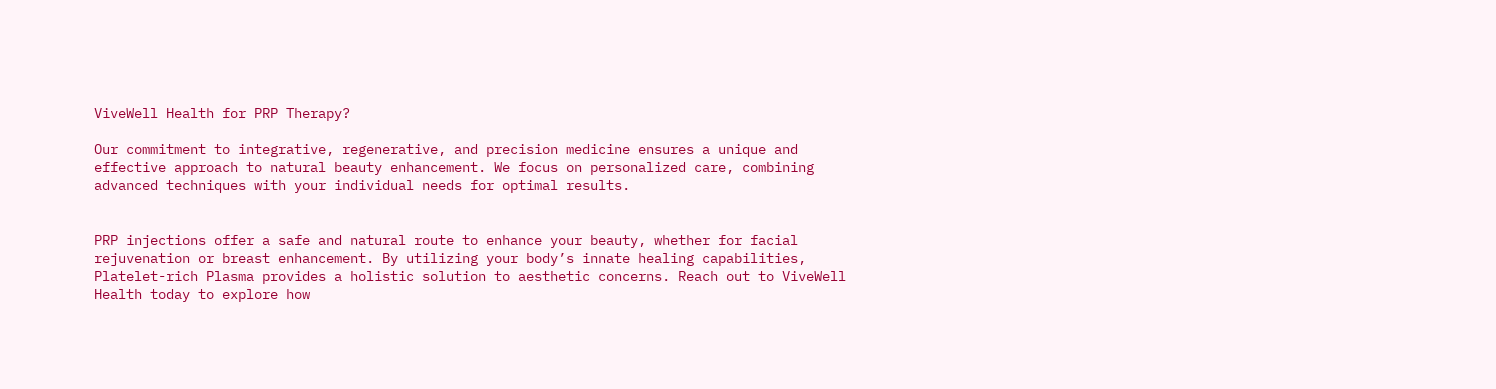ViveWell Health for PRP Therapy?

Our commitment to integrative, regenerative, and precision medicine ensures a unique and effective approach to natural beauty enhancement. We focus on personalized care, combining advanced techniques with your individual needs for optimal results.


PRP injections offer a safe and natural route to enhance your beauty, whether for facial rejuvenation or breast enhancement. By utilizing your body’s innate healing capabilities, Platelet-rich Plasma provides a holistic solution to aesthetic concerns. Reach out to ViveWell Health today to explore how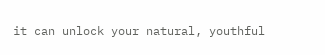it can unlock your natural, youthful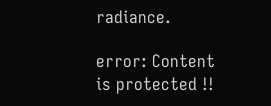radiance.

error: Content is protected !!